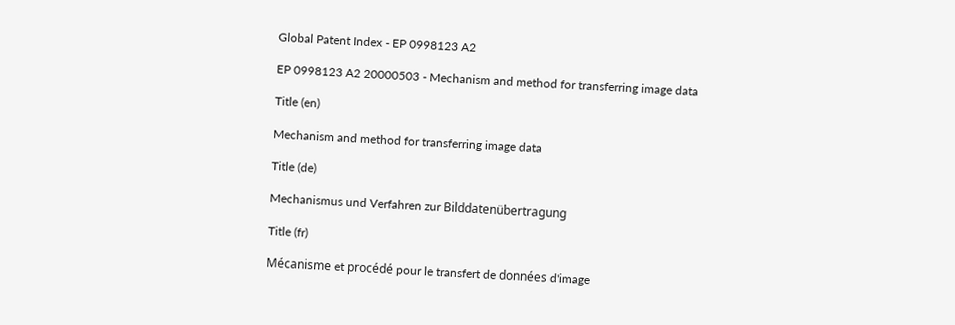Global Patent Index - EP 0998123 A2

EP 0998123 A2 20000503 - Mechanism and method for transferring image data

Title (en)

Mechanism and method for transferring image data

Title (de)

Mechanismus und Verfahren zur Bilddatenübertragung

Title (fr)

Mécanisme et procédé pour le transfert de données d'image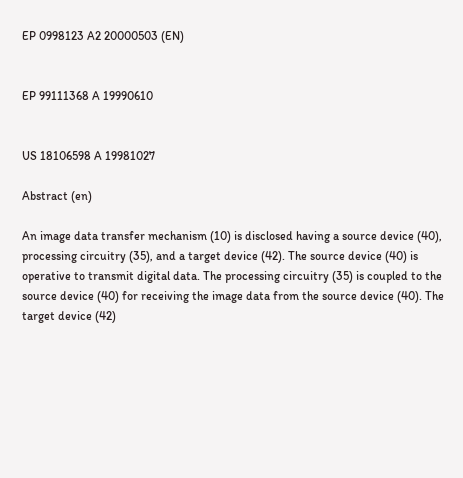EP 0998123 A2 20000503 (EN)


EP 99111368 A 19990610


US 18106598 A 19981027

Abstract (en)

An image data transfer mechanism (10) is disclosed having a source device (40), processing circuitry (35), and a target device (42). The source device (40) is operative to transmit digital data. The processing circuitry (35) is coupled to the source device (40) for receiving the image data from the source device (40). The target device (42)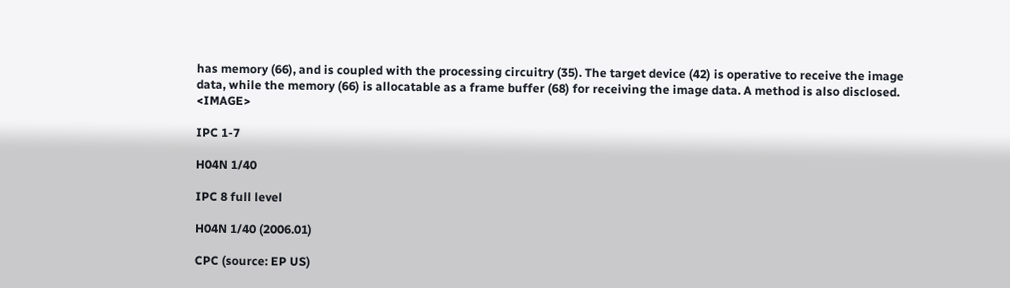has memory (66), and is coupled with the processing circuitry (35). The target device (42) is operative to receive the image data, while the memory (66) is allocatable as a frame buffer (68) for receiving the image data. A method is also disclosed. <IMAGE>

IPC 1-7

H04N 1/40

IPC 8 full level

H04N 1/40 (2006.01)

CPC (source: EP US)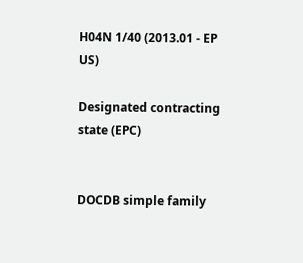H04N 1/40 (2013.01 - EP US)

Designated contracting state (EPC)


DOCDB simple family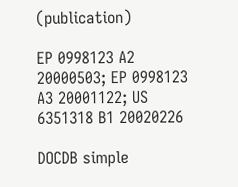(publication)

EP 0998123 A2 20000503; EP 0998123 A3 20001122; US 6351318 B1 20020226

DOCDB simple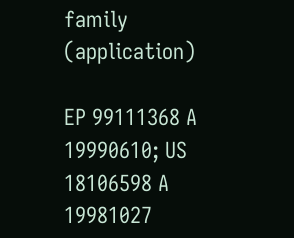family (application)

EP 99111368 A 19990610; US 18106598 A 19981027